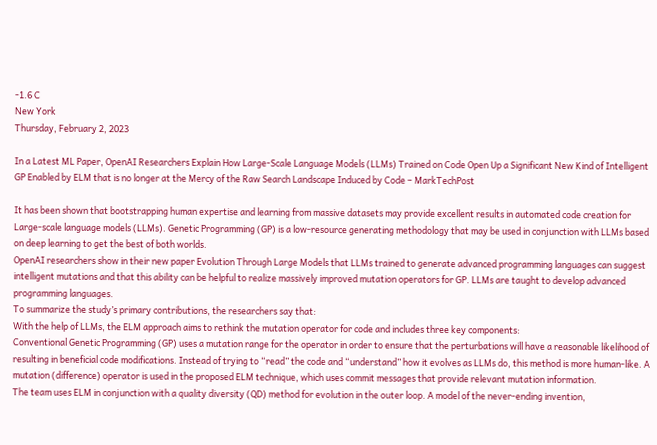-1.6 C
New York
Thursday, February 2, 2023

In a Latest ML Paper, OpenAI Researchers Explain How Large-Scale Language Models (LLMs) Trained on Code Open Up a Significant New Kind of Intelligent GP Enabled by ELM that is no longer at the Mercy of the Raw Search Landscape Induced by Code – MarkTechPost

It has been shown that bootstrapping human expertise and learning from massive datasets may provide excellent results in automated code creation for Large-scale language models (LLMs). Genetic Programming (GP) is a low-resource generating methodology that may be used in conjunction with LLMs based on deep learning to get the best of both worlds.
OpenAI researchers show in their new paper Evolution Through Large Models that LLMs trained to generate advanced programming languages can suggest intelligent mutations and that this ability can be helpful to realize massively improved mutation operators for GP. LLMs are taught to develop advanced programming languages.
To summarize the study’s primary contributions, the researchers say that:
With the help of LLMs, the ELM approach aims to rethink the mutation operator for code and includes three key components:
Conventional Genetic Programming (GP) uses a mutation range for the operator in order to ensure that the perturbations will have a reasonable likelihood of resulting in beneficial code modifications. Instead of trying to “read” the code and “understand” how it evolves as LLMs do, this method is more human-like. A mutation (difference) operator is used in the proposed ELM technique, which uses commit messages that provide relevant mutation information.
The team uses ELM in conjunction with a quality diversity (QD) method for evolution in the outer loop. A model of the never-ending invention,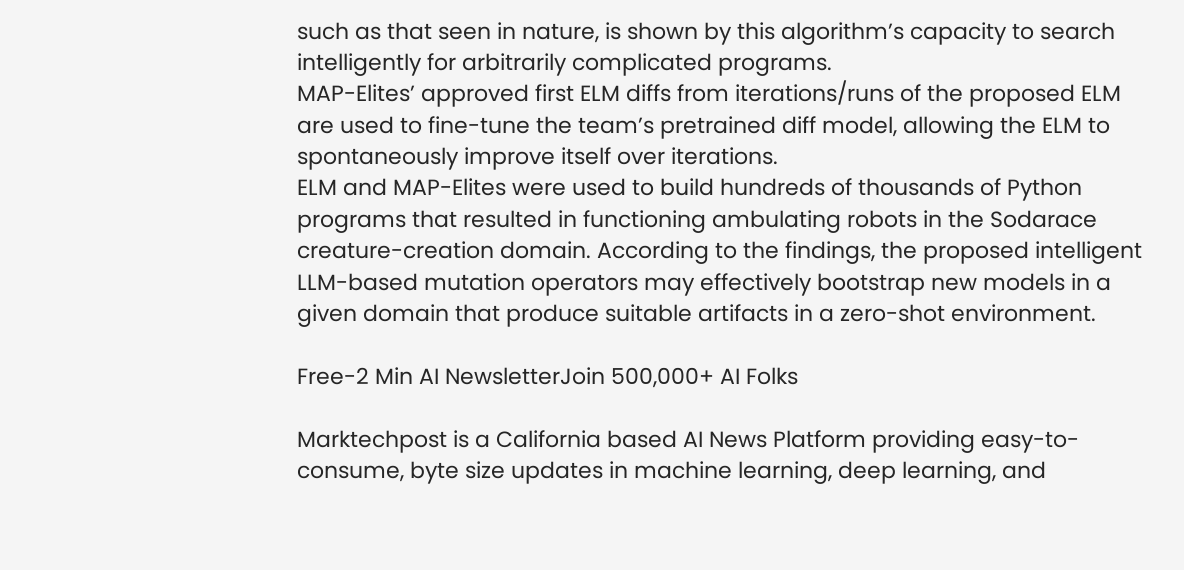such as that seen in nature, is shown by this algorithm’s capacity to search intelligently for arbitrarily complicated programs.
MAP-Elites’ approved first ELM diffs from iterations/runs of the proposed ELM are used to fine-tune the team’s pretrained diff model, allowing the ELM to spontaneously improve itself over iterations.
ELM and MAP-Elites were used to build hundreds of thousands of Python programs that resulted in functioning ambulating robots in the Sodarace creature-creation domain. According to the findings, the proposed intelligent LLM-based mutation operators may effectively bootstrap new models in a given domain that produce suitable artifacts in a zero-shot environment.

Free-2 Min AI NewsletterJoin 500,000+ AI Folks

Marktechpost is a California based AI News Platform providing easy-to-consume, byte size updates in machine learning, deep learning, and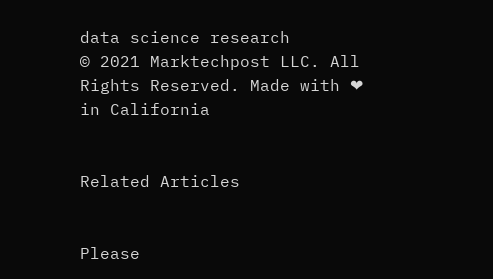data science research
© 2021 Marktechpost LLC. All Rights Reserved. Made with ❤ in California


Related Articles


Please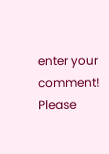enter your comment!
Please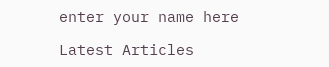enter your name here

Latest Articles